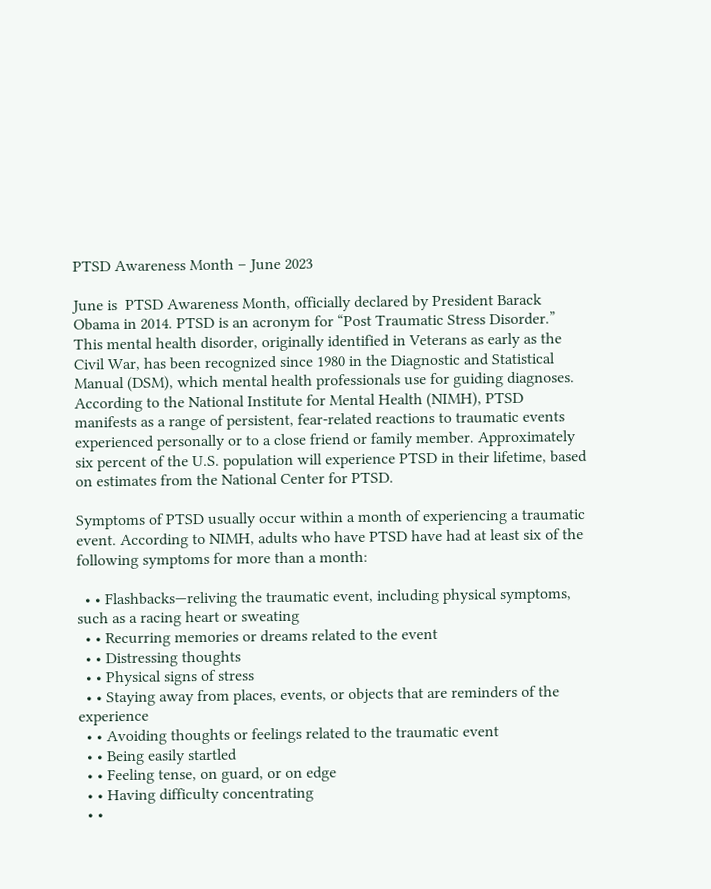PTSD Awareness Month – June 2023

June is  PTSD Awareness Month, officially declared by President Barack Obama in 2014. PTSD is an acronym for “Post Traumatic Stress Disorder.” This mental health disorder, originally identified in Veterans as early as the Civil War, has been recognized since 1980 in the Diagnostic and Statistical Manual (DSM), which mental health professionals use for guiding diagnoses. According to the National Institute for Mental Health (NIMH), PTSD manifests as a range of persistent, fear-related reactions to traumatic events experienced personally or to a close friend or family member. Approximately six percent of the U.S. population will experience PTSD in their lifetime, based on estimates from the National Center for PTSD.

Symptoms of PTSD usually occur within a month of experiencing a traumatic event. According to NIMH, adults who have PTSD have had at least six of the following symptoms for more than a month:

  • • Flashbacks—reliving the traumatic event, including physical symptoms, such as a racing heart or sweating
  • • Recurring memories or dreams related to the event
  • • Distressing thoughts
  • • Physical signs of stress
  • • Staying away from places, events, or objects that are reminders of the experience
  • • Avoiding thoughts or feelings related to the traumatic event
  • • Being easily startled
  • • Feeling tense, on guard, or on edge
  • • Having difficulty concentrating
  • •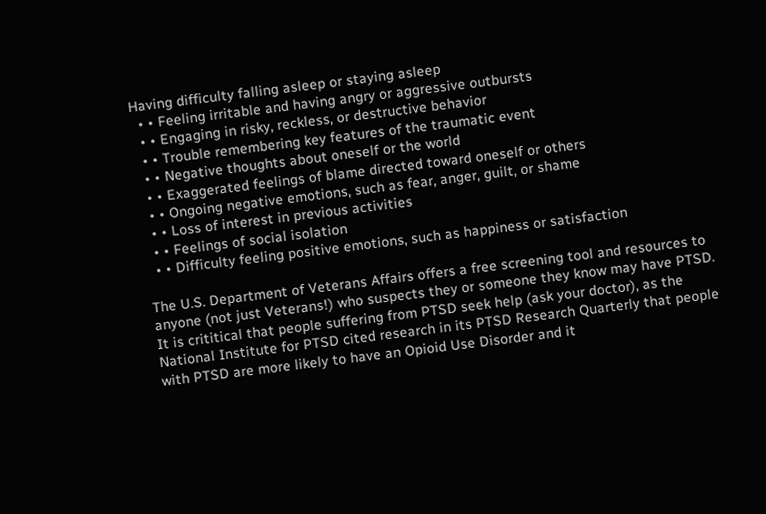Having difficulty falling asleep or staying asleep
  • • Feeling irritable and having angry or aggressive outbursts
  • • Engaging in risky, reckless, or destructive behavior
  • • Trouble remembering key features of the traumatic event
  • • Negative thoughts about oneself or the world
  • • Exaggerated feelings of blame directed toward oneself or others
  • • Ongoing negative emotions, such as fear, anger, guilt, or shame
  • • Loss of interest in previous activities
  • • Feelings of social isolation
  • • Difficulty feeling positive emotions, such as happiness or satisfaction

The U.S. Department of Veterans Affairs offers a free screening tool and resources to anyone (not just Veterans!) who suspects they or someone they know may have PTSD. It is crititical that people suffering from PTSD seek help (ask your doctor), as the National Institute for PTSD cited research in its PTSD Research Quarterly that people with PTSD are more likely to have an Opioid Use Disorder and it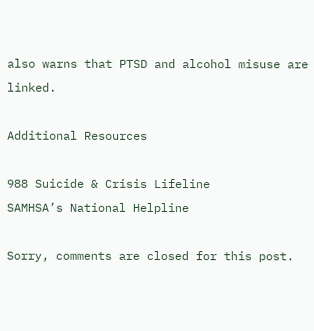also warns that PTSD and alcohol misuse are linked.

Additional Resources

988 Suicide & Crisis Lifeline
SAMHSA’s National Helpline

Sorry, comments are closed for this post.